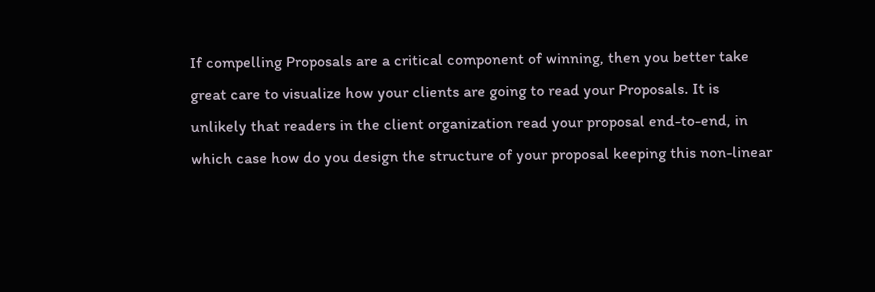If compelling Proposals are a critical component of winning, then you better take great care to visualize how your clients are going to read your Proposals. It is unlikely that readers in the client organization read your proposal end-to-end, in which case how do you design the structure of your proposal keeping this non-linear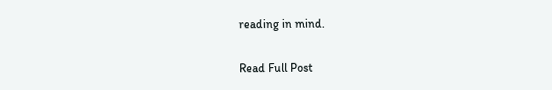reading in mind.

Read Full Post